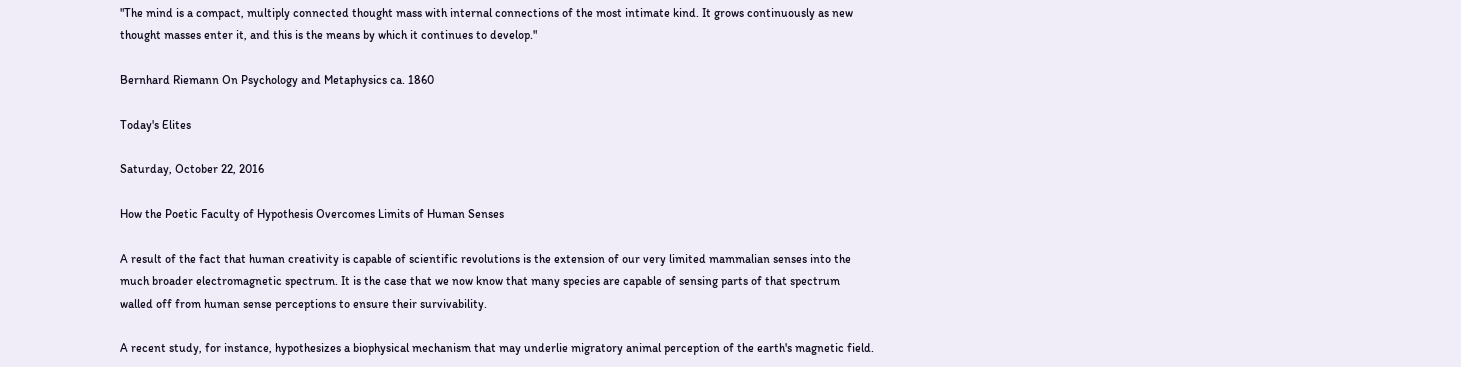"The mind is a compact, multiply connected thought mass with internal connections of the most intimate kind. It grows continuously as new thought masses enter it, and this is the means by which it continues to develop."

Bernhard Riemann On Psychology and Metaphysics ca. 1860

Today's Elites

Saturday, October 22, 2016

How the Poetic Faculty of Hypothesis Overcomes Limits of Human Senses

A result of the fact that human creativity is capable of scientific revolutions is the extension of our very limited mammalian senses into the much broader electromagnetic spectrum. It is the case that we now know that many species are capable of sensing parts of that spectrum walled off from human sense perceptions to ensure their survivability.

A recent study, for instance, hypothesizes a biophysical mechanism that may underlie migratory animal perception of the earth's magnetic field.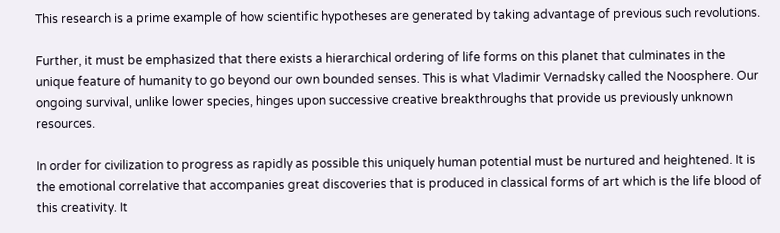This research is a prime example of how scientific hypotheses are generated by taking advantage of previous such revolutions.

Further, it must be emphasized that there exists a hierarchical ordering of life forms on this planet that culminates in the unique feature of humanity to go beyond our own bounded senses. This is what Vladimir Vernadsky called the Noosphere. Our ongoing survival, unlike lower species, hinges upon successive creative breakthroughs that provide us previously unknown resources.

In order for civilization to progress as rapidly as possible this uniquely human potential must be nurtured and heightened. It is the emotional correlative that accompanies great discoveries that is produced in classical forms of art which is the life blood of this creativity. It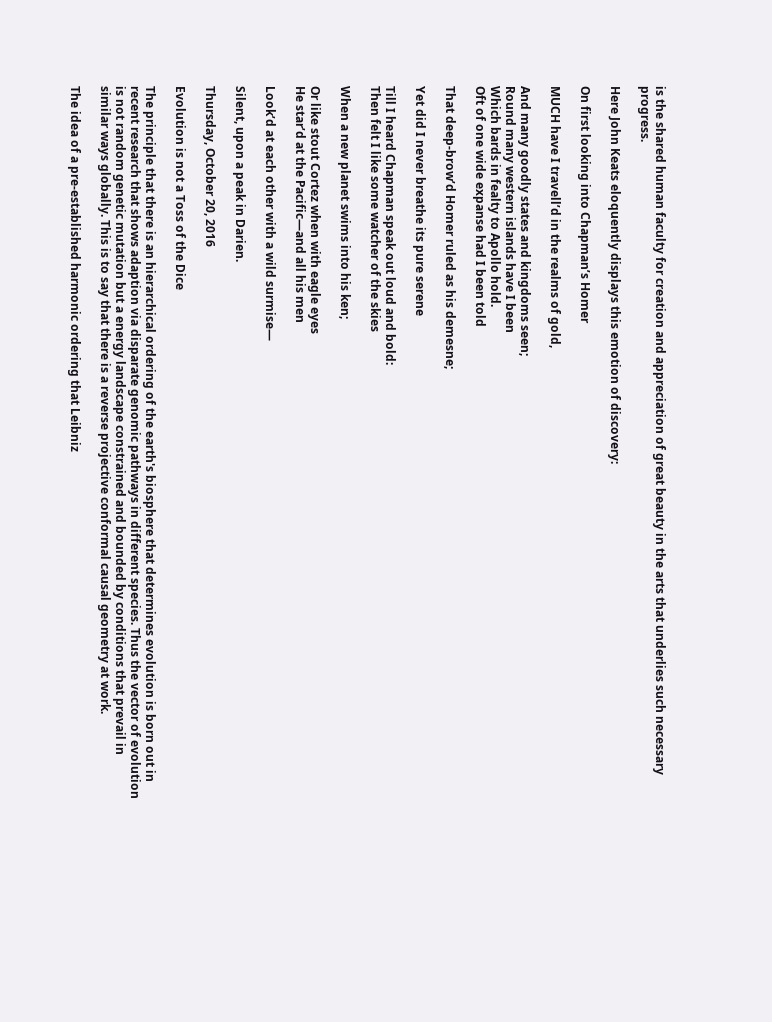is the shared human faculty for creation and appreciation of great beauty in the arts that underlies such necessary progress.

Here John Keats eloquently displays this emotion of discovery:

On first looking into Chapman’s Homer

MUCH have I travell’d in the realms of gold,

And many goodly states and kingdoms seen;
Round many western islands have I been
Which bards in fealty to Apollo hold.
Oft of one wide expanse had I been told

That deep-brow’d Homer ruled as his demesne;

Yet did I never breathe its pure serene

Till I heard Chapman speak out loud and bold:
Then felt I like some watcher of the skies

When a new planet swims into his ken;

Or like stout Cortez when with eagle eyes
He star’d at the Pacific—and all his men

Look’d at each other with a wild surmise—

Silent, upon a peak in Darien.

Thursday, October 20, 2016

Evolution is not a Toss of the Dice

The principle that there is an hierarchical ordering of the earth's biosphere that determines evolution is born out in recent research that shows adaption via disparate genomic pathways in different species. Thus the vector of evolution is not random genetic mutation but a energy landscape constrained and bounded by conditions that prevail in similar ways globally. This is to say that there is a reverse projective conformal causal geometry at work.

The idea of a pre-established harmonic ordering that Leibniz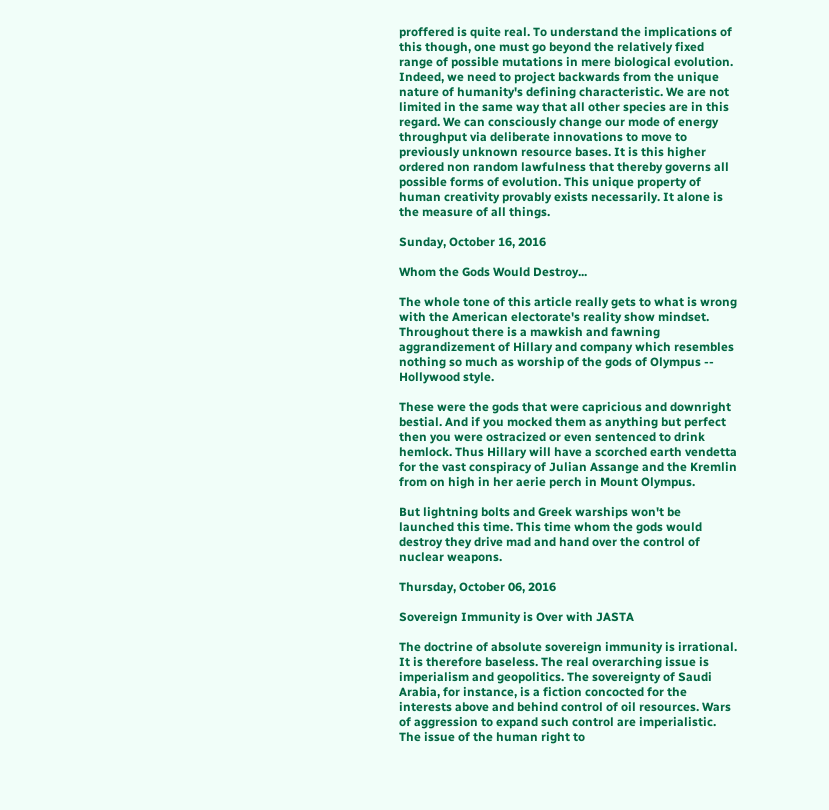proffered is quite real. To understand the implications of this though, one must go beyond the relatively fixed range of possible mutations in mere biological evolution. Indeed, we need to project backwards from the unique nature of humanity's defining characteristic. We are not limited in the same way that all other species are in this regard. We can consciously change our mode of energy throughput via deliberate innovations to move to previously unknown resource bases. It is this higher ordered non random lawfulness that thereby governs all possible forms of evolution. This unique property of human creativity provably exists necessarily. It alone is the measure of all things.

Sunday, October 16, 2016

Whom the Gods Would Destroy...

The whole tone of this article really gets to what is wrong with the American electorate's reality show mindset. Throughout there is a mawkish and fawning aggrandizement of Hillary and company which resembles nothing so much as worship of the gods of Olympus -- Hollywood style.

These were the gods that were capricious and downright bestial. And if you mocked them as anything but perfect then you were ostracized or even sentenced to drink hemlock. Thus Hillary will have a scorched earth vendetta for the vast conspiracy of Julian Assange and the Kremlin from on high in her aerie perch in Mount Olympus.

But lightning bolts and Greek warships won't be launched this time. This time whom the gods would destroy they drive mad and hand over the control of nuclear weapons.

Thursday, October 06, 2016

Sovereign Immunity is Over with JASTA

The doctrine of absolute sovereign immunity is irrational. It is therefore baseless. The real overarching issue is imperialism and geopolitics. The sovereignty of Saudi Arabia, for instance, is a fiction concocted for the interests above and behind control of oil resources. Wars of aggression to expand such control are imperialistic. The issue of the human right to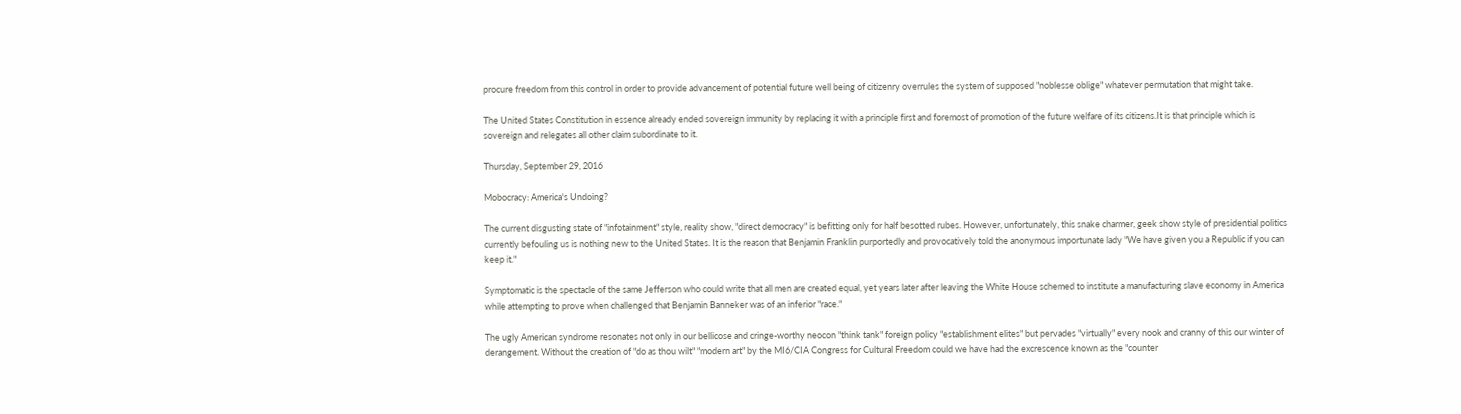procure freedom from this control in order to provide advancement of potential future well being of citizenry overrules the system of supposed "noblesse oblige" whatever permutation that might take.

The United States Constitution in essence already ended sovereign immunity by replacing it with a principle first and foremost of promotion of the future welfare of its citizens.It is that principle which is sovereign and relegates all other claim subordinate to it.

Thursday, September 29, 2016

Mobocracy: America's Undoing?

The current disgusting state of "infotainment" style, reality show, "direct democracy" is befitting only for half besotted rubes. However, unfortunately, this snake charmer, geek show style of presidential politics currently befouling us is nothing new to the United States. It is the reason that Benjamin Franklin purportedly and provocatively told the anonymous importunate lady "We have given you a Republic if you can keep it."

Symptomatic is the spectacle of the same Jefferson who could write that all men are created equal, yet years later after leaving the White House schemed to institute a manufacturing slave economy in America while attempting to prove when challenged that Benjamin Banneker was of an inferior "race."

The ugly American syndrome resonates not only in our bellicose and cringe-worthy neocon "think tank" foreign policy "establishment elites" but pervades "virtually" every nook and cranny of this our winter of derangement. Without the creation of "do as thou wilt" "modern art" by the MI6/CIA Congress for Cultural Freedom could we have had the excrescence known as the "counter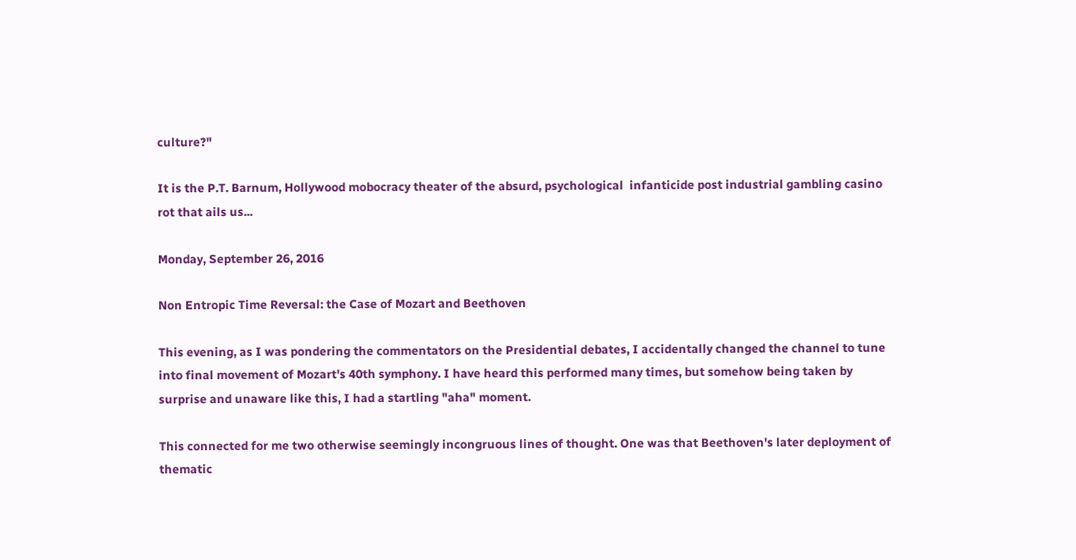culture?"

It is the P.T. Barnum, Hollywood mobocracy theater of the absurd, psychological  infanticide post industrial gambling casino rot that ails us...

Monday, September 26, 2016

Non Entropic Time Reversal: the Case of Mozart and Beethoven

This evening, as I was pondering the commentators on the Presidential debates, I accidentally changed the channel to tune into final movement of Mozart's 40th symphony. I have heard this performed many times, but somehow being taken by surprise and unaware like this, I had a startling "aha" moment.

This connected for me two otherwise seemingly incongruous lines of thought. One was that Beethoven's later deployment of thematic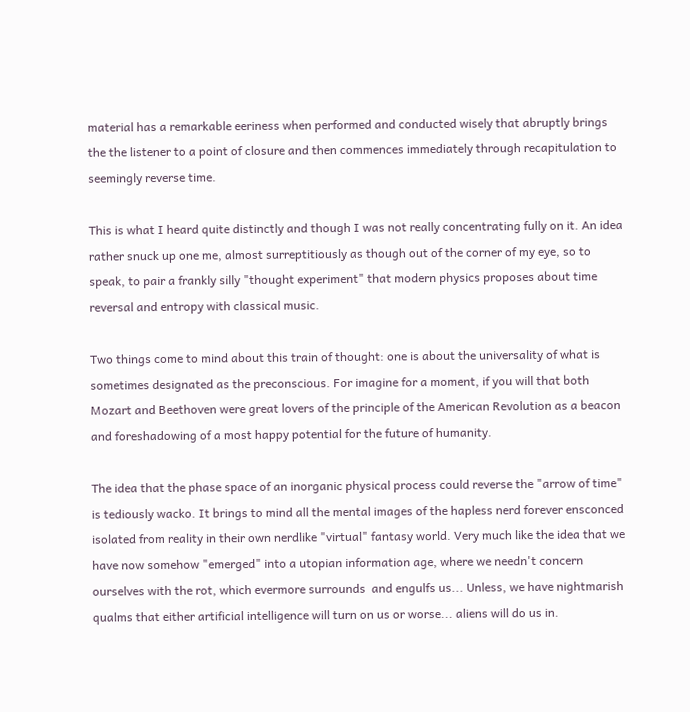material has a remarkable eeriness when performed and conducted wisely that abruptly brings the the listener to a point of closure and then commences immediately through recapitulation to seemingly reverse time.

This is what I heard quite distinctly and though I was not really concentrating fully on it. An idea rather snuck up one me, almost surreptitiously as though out of the corner of my eye, so to speak, to pair a frankly silly "thought experiment" that modern physics proposes about time reversal and entropy with classical music.

Two things come to mind about this train of thought: one is about the universality of what is sometimes designated as the preconscious. For imagine for a moment, if you will that both Mozart and Beethoven were great lovers of the principle of the American Revolution as a beacon and foreshadowing of a most happy potential for the future of humanity.

The idea that the phase space of an inorganic physical process could reverse the "arrow of time" is tediously wacko. It brings to mind all the mental images of the hapless nerd forever ensconced isolated from reality in their own nerdlike "virtual" fantasy world. Very much like the idea that we have now somehow "emerged" into a utopian information age, where we needn't concern ourselves with the rot, which evermore surrounds  and engulfs us... Unless, we have nightmarish qualms that either artificial intelligence will turn on us or worse... aliens will do us in.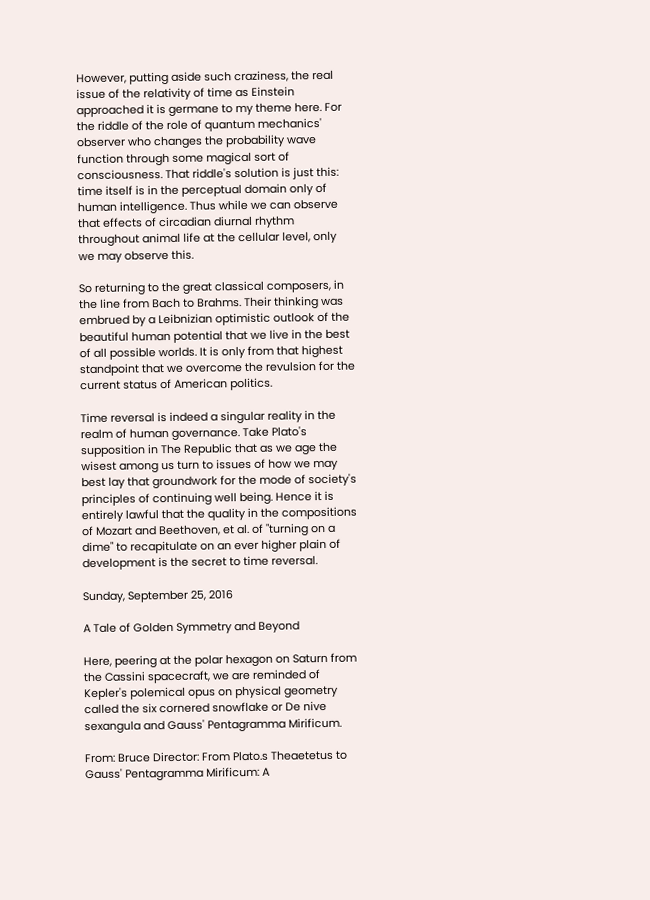However, putting aside such craziness, the real issue of the relativity of time as Einstein approached it is germane to my theme here. For the riddle of the role of quantum mechanics' observer who changes the probability wave function through some magical sort of consciousness. That riddle's solution is just this: time itself is in the perceptual domain only of human intelligence. Thus while we can observe that effects of circadian diurnal rhythm throughout animal life at the cellular level, only we may observe this.

So returning to the great classical composers, in the line from Bach to Brahms. Their thinking was embrued by a Leibnizian optimistic outlook of the beautiful human potential that we live in the best of all possible worlds. It is only from that highest standpoint that we overcome the revulsion for the current status of American politics.

Time reversal is indeed a singular reality in the realm of human governance. Take Plato's supposition in The Republic that as we age the wisest among us turn to issues of how we may best lay that groundwork for the mode of society's principles of continuing well being. Hence it is entirely lawful that the quality in the compositions of Mozart and Beethoven, et al. of "turning on a dime" to recapitulate on an ever higher plain of development is the secret to time reversal.

Sunday, September 25, 2016

A Tale of Golden Symmetry and Beyond

Here, peering at the polar hexagon on Saturn from the Cassini spacecraft, we are reminded of Kepler's polemical opus on physical geometry called the six cornered snowflake or De nive sexangula and Gauss' Pentagramma Mirificum.

From: Bruce Director: From Plato.s Theaetetus to Gauss' Pentagramma Mirificum: A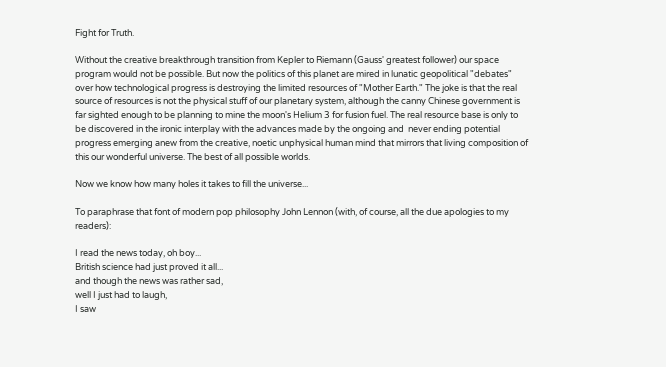Fight for Truth.

Without the creative breakthrough transition from Kepler to Riemann (Gauss' greatest follower) our space program would not be possible. But now the politics of this planet are mired in lunatic geopolitical "debates" over how technological progress is destroying the limited resources of "Mother Earth." The joke is that the real source of resources is not the physical stuff of our planetary system, although the canny Chinese government is far sighted enough to be planning to mine the moon's Helium 3 for fusion fuel. The real resource base is only to be discovered in the ironic interplay with the advances made by the ongoing and  never ending potential progress emerging anew from the creative, noetic unphysical human mind that mirrors that living composition of this our wonderful universe. The best of all possible worlds.

Now we know how many holes it takes to fill the universe...

To paraphrase that font of modern pop philosophy John Lennon (with, of course, all the due apologies to my readers):

I read the news today, oh boy...
British science had just proved it all...
and though the news was rather sad,
well I just had to laugh,
I saw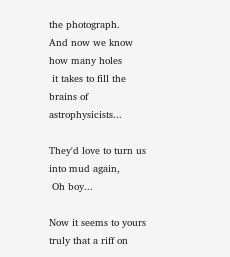the photograph.
And now we know how many holes
 it takes to fill the brains of astrophysicists...

They'd love to turn us into mud again,
 Oh boy...

Now it seems to yours truly that a riff on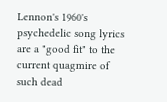Lennon's 1960's psychedelic song lyrics are a "good fit" to the current quagmire of such dead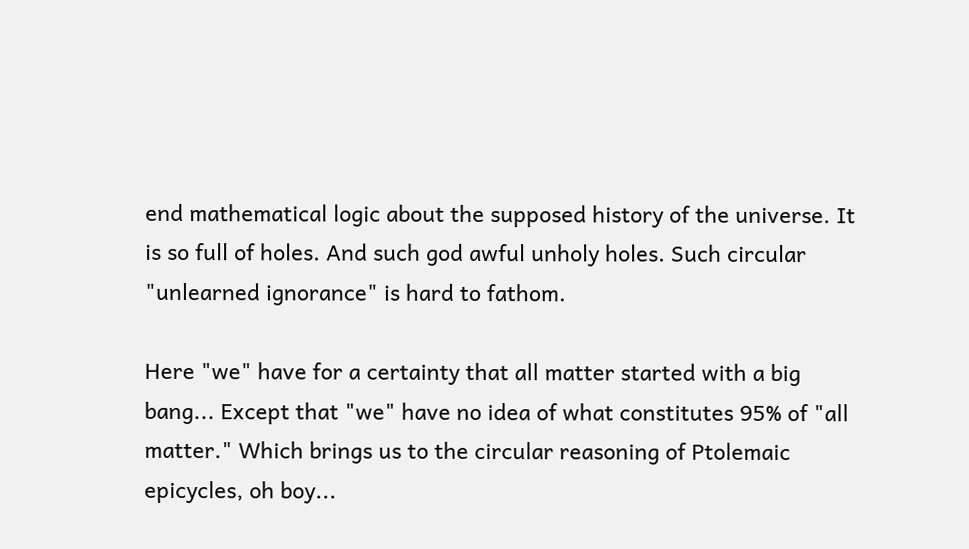end mathematical logic about the supposed history of the universe. It is so full of holes. And such god awful unholy holes. Such circular "unlearned ignorance" is hard to fathom.

Here "we" have for a certainty that all matter started with a big bang... Except that "we" have no idea of what constitutes 95% of "all matter." Which brings us to the circular reasoning of Ptolemaic epicycles, oh boy...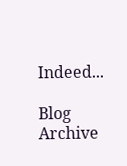Indeed...

Blog Archive